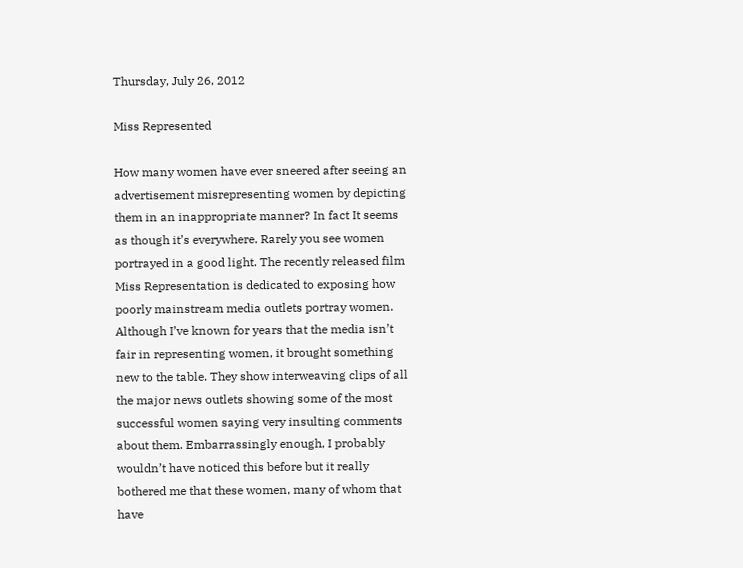Thursday, July 26, 2012

Miss Represented

How many women have ever sneered after seeing an advertisement misrepresenting women by depicting them in an inappropriate manner? In fact It seems as though it’s everywhere. Rarely you see women portrayed in a good light. The recently released film Miss Representation is dedicated to exposing how poorly mainstream media outlets portray women. Although I’ve known for years that the media isn’t fair in representing women, it brought something new to the table. They show interweaving clips of all the major news outlets showing some of the most successful women saying very insulting comments about them. Embarrassingly enough, I probably wouldn’t have noticed this before but it really bothered me that these women, many of whom that have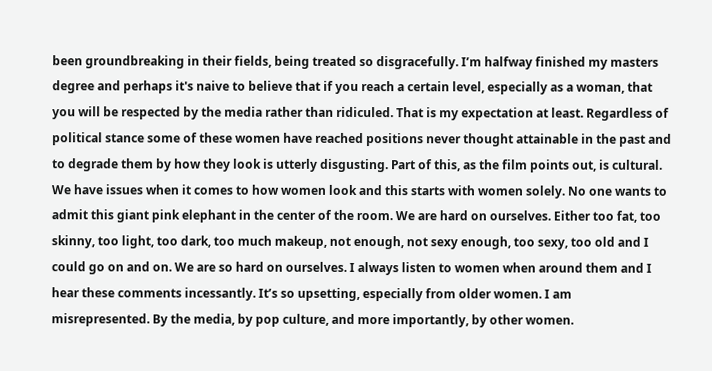been groundbreaking in their fields, being treated so disgracefully. I’m halfway finished my masters degree and perhaps it's naive to believe that if you reach a certain level, especially as a woman, that you will be respected by the media rather than ridiculed. That is my expectation at least. Regardless of political stance some of these women have reached positions never thought attainable in the past and to degrade them by how they look is utterly disgusting. Part of this, as the film points out, is cultural. We have issues when it comes to how women look and this starts with women solely. No one wants to admit this giant pink elephant in the center of the room. We are hard on ourselves. Either too fat, too skinny, too light, too dark, too much makeup, not enough, not sexy enough, too sexy, too old and I could go on and on. We are so hard on ourselves. I always listen to women when around them and I hear these comments incessantly. It’s so upsetting, especially from older women. I am misrepresented. By the media, by pop culture, and more importantly, by other women.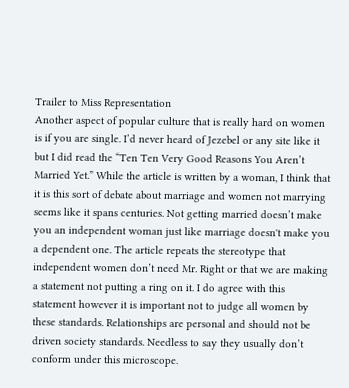Trailer to Miss Representation
Another aspect of popular culture that is really hard on women is if you are single. I’d never heard of Jezebel or any site like it but I did read the “Ten Ten Very Good Reasons You Aren’t Married Yet.” While the article is written by a woman, I think that it is this sort of debate about marriage and women not marrying seems like it spans centuries. Not getting married doesn’t make you an independent woman just like marriage doesn't make you a dependent one. The article repeats the stereotype that independent women don’t need Mr. Right or that we are making a statement not putting a ring on it. I do agree with this statement however it is important not to judge all women by these standards. Relationships are personal and should not be driven society standards. Needless to say they usually don’t conform under this microscope.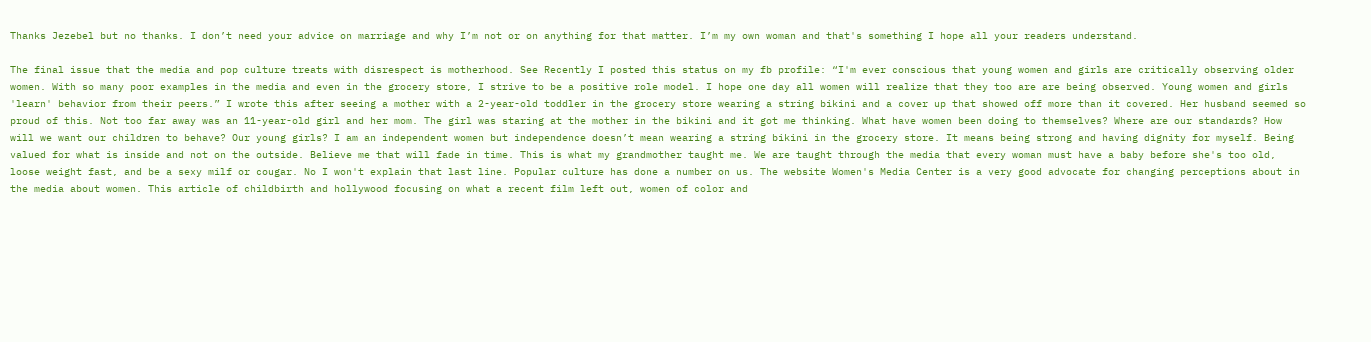Thanks Jezebel but no thanks. I don’t need your advice on marriage and why I’m not or on anything for that matter. I’m my own woman and that's something I hope all your readers understand.

The final issue that the media and pop culture treats with disrespect is motherhood. See Recently I posted this status on my fb profile: “I'm ever conscious that young women and girls are critically observing older women. With so many poor examples in the media and even in the grocery store, I strive to be a positive role model. I hope one day all women will realize that they too are are being observed. Young women and girls 'learn' behavior from their peers.” I wrote this after seeing a mother with a 2-year-old toddler in the grocery store wearing a string bikini and a cover up that showed off more than it covered. Her husband seemed so proud of this. Not too far away was an 11-year-old girl and her mom. The girl was staring at the mother in the bikini and it got me thinking. What have women been doing to themselves? Where are our standards? How will we want our children to behave? Our young girls? I am an independent women but independence doesn’t mean wearing a string bikini in the grocery store. It means being strong and having dignity for myself. Being valued for what is inside and not on the outside. Believe me that will fade in time. This is what my grandmother taught me. We are taught through the media that every woman must have a baby before she's too old, loose weight fast, and be a sexy milf or cougar. No I won't explain that last line. Popular culture has done a number on us. The website Women's Media Center is a very good advocate for changing perceptions about in the media about women. This article of childbirth and hollywood focusing on what a recent film left out, women of color and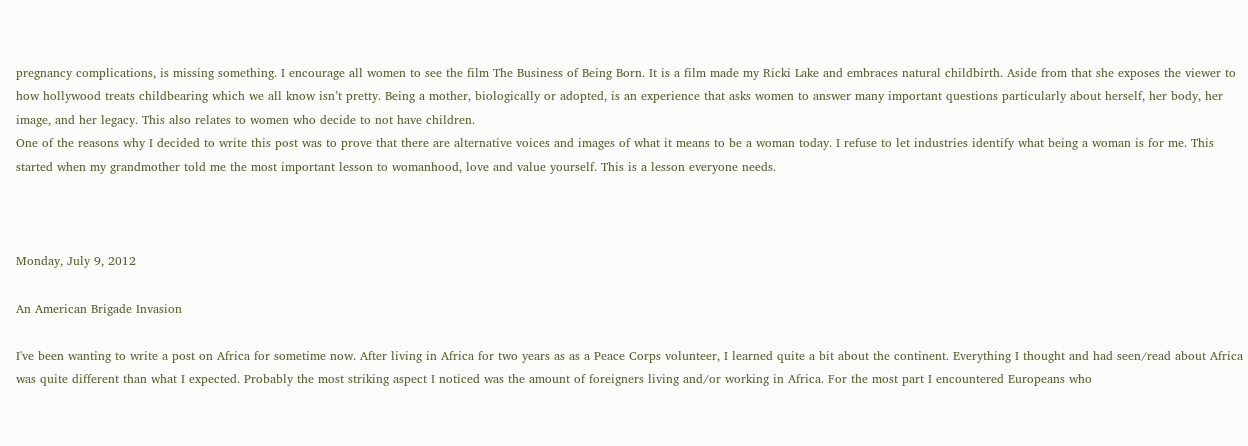pregnancy complications, is missing something. I encourage all women to see the film The Business of Being Born. It is a film made my Ricki Lake and embraces natural childbirth. Aside from that she exposes the viewer to how hollywood treats childbearing which we all know isn’t pretty. Being a mother, biologically or adopted, is an experience that asks women to answer many important questions particularly about herself, her body, her image, and her legacy. This also relates to women who decide to not have children.
One of the reasons why I decided to write this post was to prove that there are alternative voices and images of what it means to be a woman today. I refuse to let industries identify what being a woman is for me. This started when my grandmother told me the most important lesson to womanhood, love and value yourself. This is a lesson everyone needs.



Monday, July 9, 2012

An American Brigade Invasion

I've been wanting to write a post on Africa for sometime now. After living in Africa for two years as as a Peace Corps volunteer, I learned quite a bit about the continent. Everything I thought and had seen/read about Africa was quite different than what I expected. Probably the most striking aspect I noticed was the amount of foreigners living and/or working in Africa. For the most part I encountered Europeans who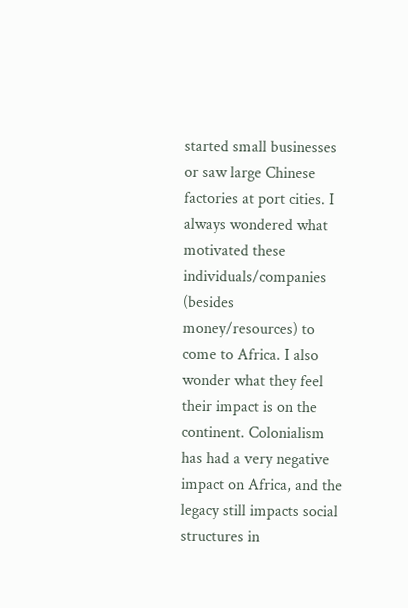started small businesses or saw large Chinese factories at port cities. I always wondered what motivated these individuals/companies (besides money/resources) to come to Africa. I also wonder what they feel their impact is on the continent. Colonialism has had a very negative impact on Africa, and the legacy still impacts social structures in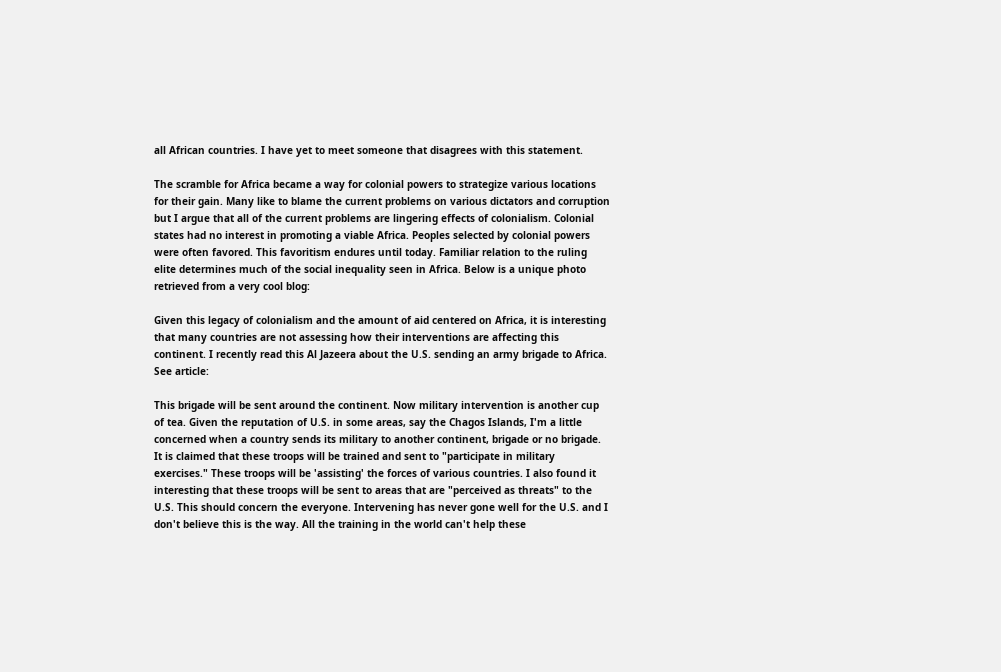all African countries. I have yet to meet someone that disagrees with this statement.

The scramble for Africa became a way for colonial powers to strategize various locations for their gain. Many like to blame the current problems on various dictators and corruption but I argue that all of the current problems are lingering effects of colonialism. Colonial states had no interest in promoting a viable Africa. Peoples selected by colonial powers were often favored. This favoritism endures until today. Familiar relation to the ruling elite determines much of the social inequality seen in Africa. Below is a unique photo retrieved from a very cool blog:

Given this legacy of colonialism and the amount of aid centered on Africa, it is interesting that many countries are not assessing how their interventions are affecting this continent. I recently read this Al Jazeera about the U.S. sending an army brigade to Africa. See article:

This brigade will be sent around the continent. Now military intervention is another cup of tea. Given the reputation of U.S. in some areas, say the Chagos Islands, I'm a little concerned when a country sends its military to another continent, brigade or no brigade. It is claimed that these troops will be trained and sent to "participate in military exercises." These troops will be 'assisting' the forces of various countries. I also found it interesting that these troops will be sent to areas that are "perceived as threats" to the U.S. This should concern the everyone. Intervening has never gone well for the U.S. and I don't believe this is the way. All the training in the world can't help these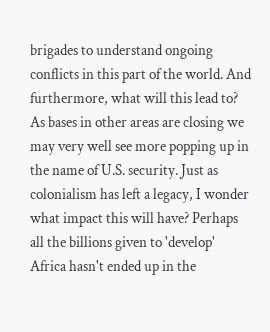brigades to understand ongoing conflicts in this part of the world. And furthermore, what will this lead to? As bases in other areas are closing we may very well see more popping up in the name of U.S. security. Just as colonialism has left a legacy, I wonder what impact this will have? Perhaps all the billions given to 'develop' Africa hasn't ended up in the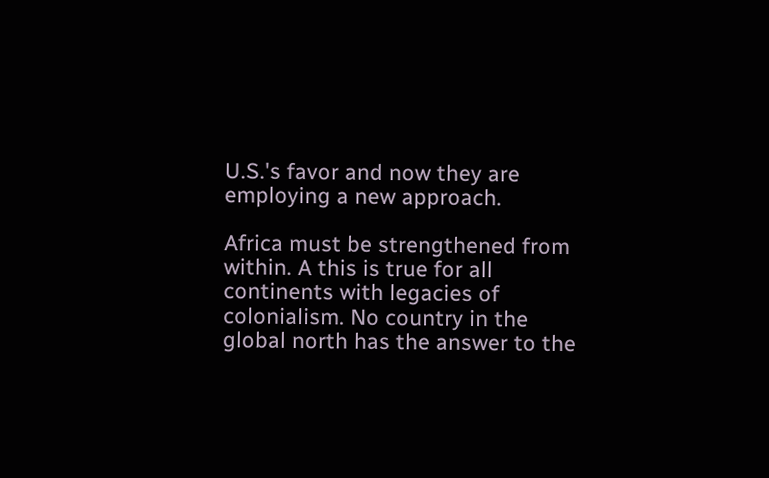U.S.'s favor and now they are employing a new approach.

Africa must be strengthened from within. A this is true for all continents with legacies of colonialism. No country in the global north has the answer to the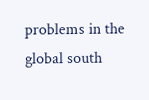problems in the global south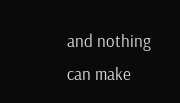and nothing can make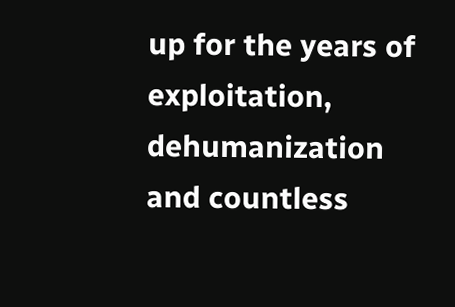up for the years of exploitation, dehumanization and countless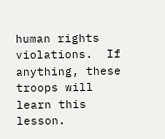human rights violations.  If anything, these troops will learn this lesson.